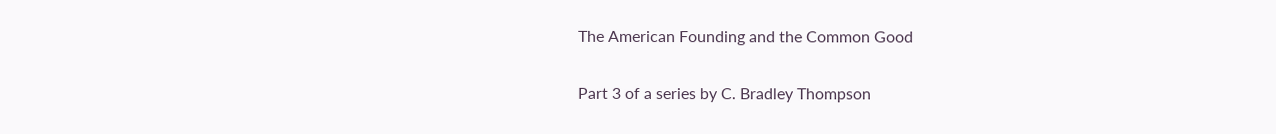The American Founding and the Common Good

Part 3 of a series by C. Bradley Thompson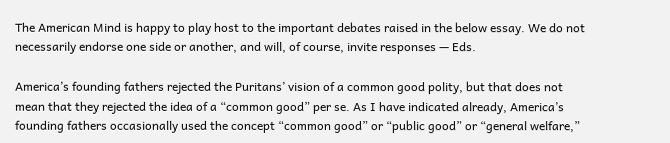The American Mind is happy to play host to the important debates raised in the below essay. We do not necessarily endorse one side or another, and will, of course, invite responses — Eds.

America’s founding fathers rejected the Puritans’ vision of a common good polity, but that does not mean that they rejected the idea of a “common good” per se. As I have indicated already, America’s founding fathers occasionally used the concept “common good” or “public good” or “general welfare,”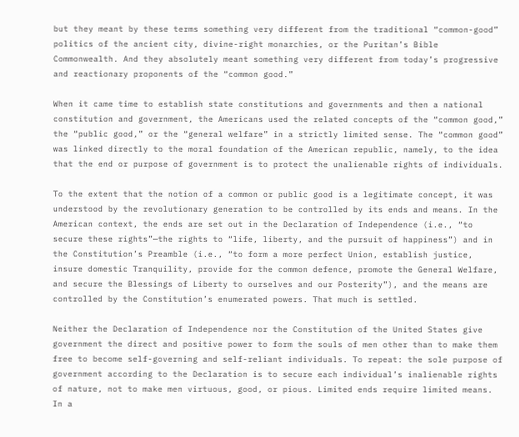but they meant by these terms something very different from the traditional “common-good” politics of the ancient city, divine-right monarchies, or the Puritan’s Bible Commonwealth. And they absolutely meant something very different from today’s progressive and reactionary proponents of the “common good.”

When it came time to establish state constitutions and governments and then a national constitution and government, the Americans used the related concepts of the “common good,” the “public good,” or the “general welfare” in a strictly limited sense. The “common good” was linked directly to the moral foundation of the American republic, namely, to the idea that the end or purpose of government is to protect the unalienable rights of individuals.

To the extent that the notion of a common or public good is a legitimate concept, it was understood by the revolutionary generation to be controlled by its ends and means. In the American context, the ends are set out in the Declaration of Independence (i.e., “to secure these rights”—the rights to “life, liberty, and the pursuit of happiness”) and in the Constitution’s Preamble (i.e., “to form a more perfect Union, establish justice, insure domestic Tranquility, provide for the common defence, promote the General Welfare, and secure the Blessings of Liberty to ourselves and our Posterity”), and the means are controlled by the Constitution’s enumerated powers. That much is settled.

Neither the Declaration of Independence nor the Constitution of the United States give government the direct and positive power to form the souls of men other than to make them free to become self-governing and self-reliant individuals. To repeat: the sole purpose of government according to the Declaration is to secure each individual’s inalienable rights of nature, not to make men virtuous, good, or pious. Limited ends require limited means. In a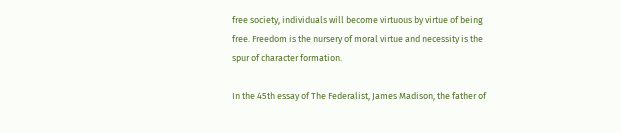free society, individuals will become virtuous by virtue of being free. Freedom is the nursery of moral virtue and necessity is the spur of character formation.

In the 45th essay of The Federalist, James Madison, the father of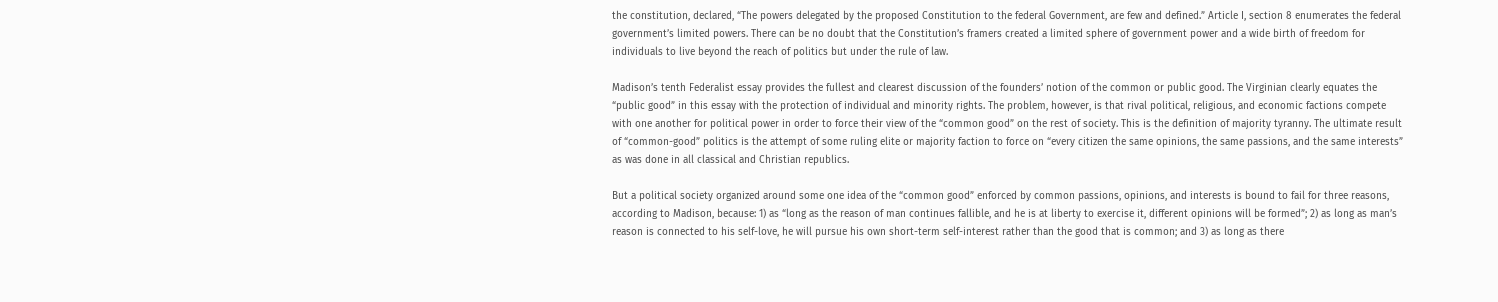the constitution, declared, “The powers delegated by the proposed Constitution to the federal Government, are few and defined.” Article I, section 8 enumerates the federal government’s limited powers. There can be no doubt that the Constitution’s framers created a limited sphere of government power and a wide birth of freedom for individuals to live beyond the reach of politics but under the rule of law.

Madison’s tenth Federalist essay provides the fullest and clearest discussion of the founders’ notion of the common or public good. The Virginian clearly equates the “public good” in this essay with the protection of individual and minority rights. The problem, however, is that rival political, religious, and economic factions compete with one another for political power in order to force their view of the “common good” on the rest of society. This is the definition of majority tyranny. The ultimate result of “common-good” politics is the attempt of some ruling elite or majority faction to force on “every citizen the same opinions, the same passions, and the same interests” as was done in all classical and Christian republics.

But a political society organized around some one idea of the “common good” enforced by common passions, opinions, and interests is bound to fail for three reasons, according to Madison, because: 1) as “long as the reason of man continues fallible, and he is at liberty to exercise it, different opinions will be formed”; 2) as long as man’s reason is connected to his self-love, he will pursue his own short-term self-interest rather than the good that is common; and 3) as long as there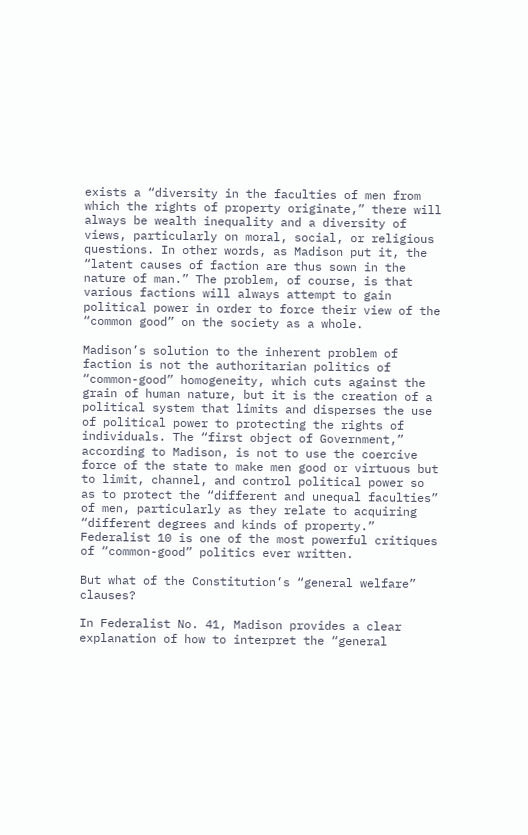exists a “diversity in the faculties of men from which the rights of property originate,” there will always be wealth inequality and a diversity of views, particularly on moral, social, or religious questions. In other words, as Madison put it, the “latent causes of faction are thus sown in the nature of man.” The problem, of course, is that various factions will always attempt to gain political power in order to force their view of the “common good” on the society as a whole.

Madison’s solution to the inherent problem of faction is not the authoritarian politics of “common-good” homogeneity, which cuts against the grain of human nature, but it is the creation of a political system that limits and disperses the use of political power to protecting the rights of individuals. The “first object of Government,” according to Madison, is not to use the coercive force of the state to make men good or virtuous but to limit, channel, and control political power so as to protect the “different and unequal faculties” of men, particularly as they relate to acquiring “different degrees and kinds of property.” Federalist 10 is one of the most powerful critiques of “common-good” politics ever written.

But what of the Constitution’s “general welfare” clauses?

In Federalist No. 41, Madison provides a clear explanation of how to interpret the “general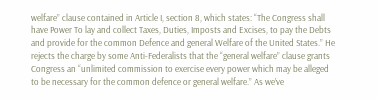welfare” clause contained in Article I, section 8, which states: “The Congress shall have Power To lay and collect Taxes, Duties, Imposts and Excises, to pay the Debts and provide for the common Defence and general Welfare of the United States.” He rejects the charge by some Anti-Federalists that the “general welfare” clause grants Congress an “unlimited commission to exercise every power which may be alleged to be necessary for the common defence or general welfare.” As we’ve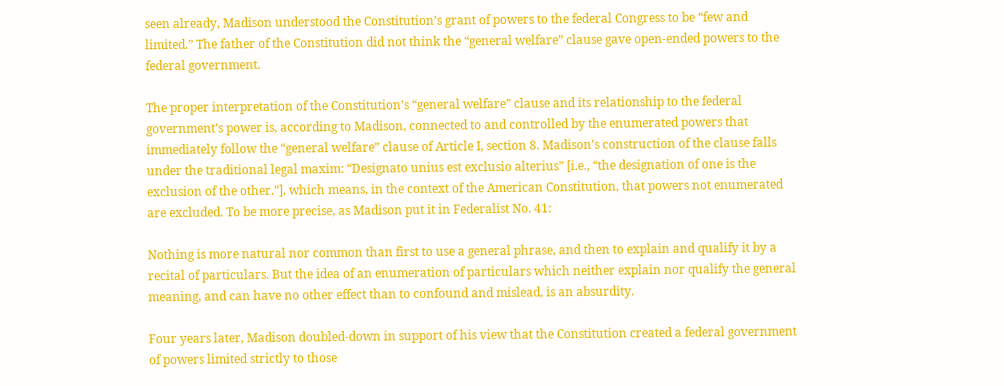seen already, Madison understood the Constitution’s grant of powers to the federal Congress to be “few and limited.” The father of the Constitution did not think the “general welfare” clause gave open-ended powers to the federal government.

The proper interpretation of the Constitution’s “general welfare” clause and its relationship to the federal government’s power is, according to Madison, connected to and controlled by the enumerated powers that immediately follow the “general welfare” clause of Article I, section 8. Madison’s construction of the clause falls under the traditional legal maxim: “Designato unius est exclusio alterius” [i.e., “the designation of one is the exclusion of the other.”], which means, in the context of the American Constitution, that powers not enumerated are excluded. To be more precise, as Madison put it in Federalist No. 41:

Nothing is more natural nor common than first to use a general phrase, and then to explain and qualify it by a recital of particulars. But the idea of an enumeration of particulars which neither explain nor qualify the general meaning, and can have no other effect than to confound and mislead, is an absurdity.

Four years later, Madison doubled-down in support of his view that the Constitution created a federal government of powers limited strictly to those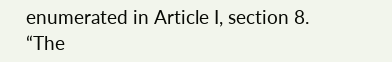enumerated in Article I, section 8. “The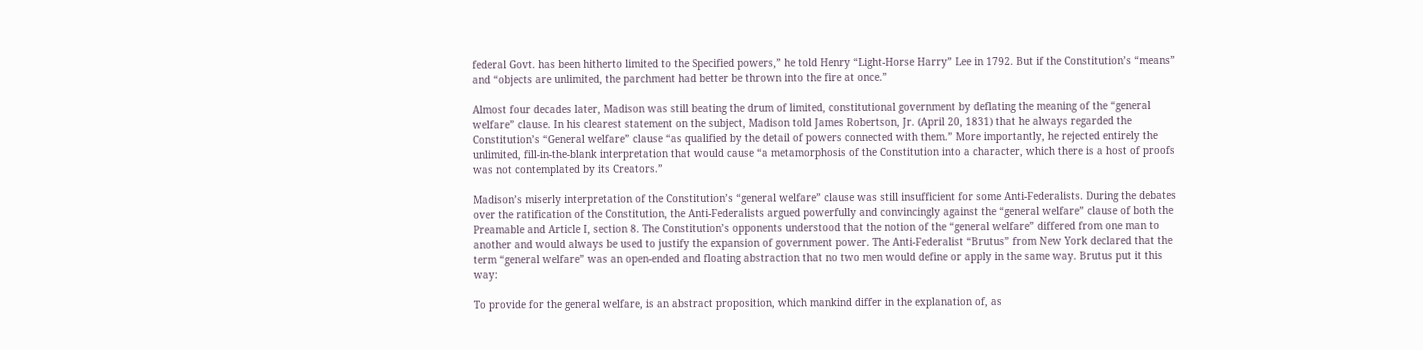federal Govt. has been hitherto limited to the Specified powers,” he told Henry “Light-Horse Harry” Lee in 1792. But if the Constitution’s “means” and “objects are unlimited, the parchment had better be thrown into the fire at once.”

Almost four decades later, Madison was still beating the drum of limited, constitutional government by deflating the meaning of the “general welfare” clause. In his clearest statement on the subject, Madison told James Robertson, Jr. (April 20, 1831) that he always regarded the Constitution’s “General welfare” clause “as qualified by the detail of powers connected with them.” More importantly, he rejected entirely the unlimited, fill-in-the-blank interpretation that would cause “a metamorphosis of the Constitution into a character, which there is a host of proofs was not contemplated by its Creators.”

Madison’s miserly interpretation of the Constitution’s “general welfare” clause was still insufficient for some Anti-Federalists. During the debates over the ratification of the Constitution, the Anti-Federalists argued powerfully and convincingly against the “general welfare” clause of both the Preamable and Article I, section 8. The Constitution’s opponents understood that the notion of the “general welfare” differed from one man to another and would always be used to justify the expansion of government power. The Anti-Federalist “Brutus” from New York declared that the term “general welfare” was an open-ended and floating abstraction that no two men would define or apply in the same way. Brutus put it this way:

To provide for the general welfare, is an abstract proposition, which mankind differ in the explanation of, as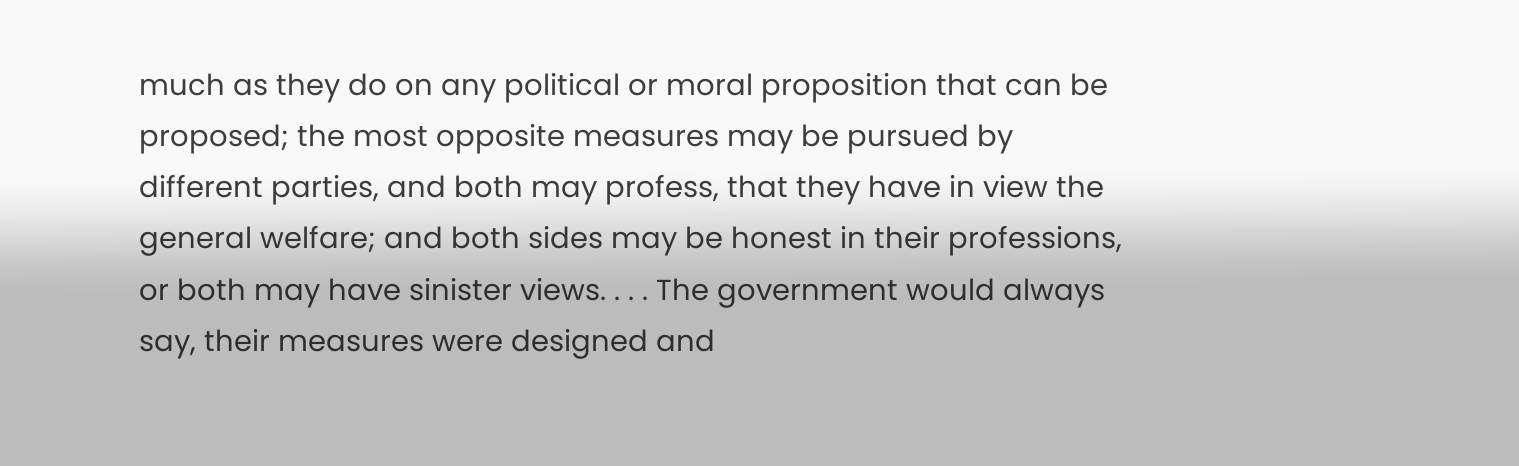much as they do on any political or moral proposition that can be proposed; the most opposite measures may be pursued by different parties, and both may profess, that they have in view the general welfare; and both sides may be honest in their professions, or both may have sinister views. . . . The government would always say, their measures were designed and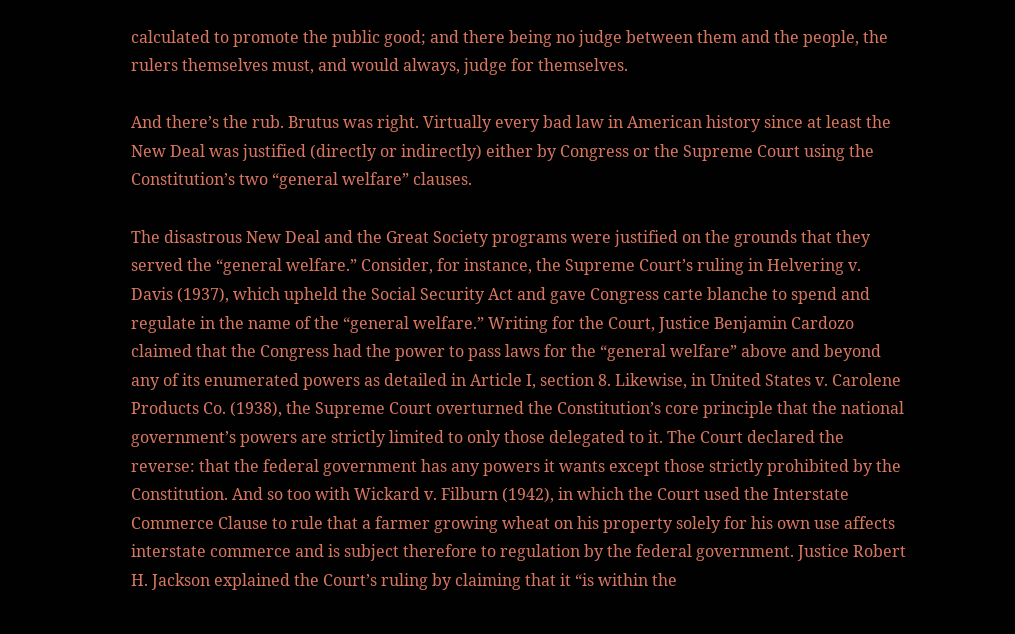calculated to promote the public good; and there being no judge between them and the people, the rulers themselves must, and would always, judge for themselves.

And there’s the rub. Brutus was right. Virtually every bad law in American history since at least the New Deal was justified (directly or indirectly) either by Congress or the Supreme Court using the Constitution’s two “general welfare” clauses.

The disastrous New Deal and the Great Society programs were justified on the grounds that they served the “general welfare.” Consider, for instance, the Supreme Court’s ruling in Helvering v. Davis (1937), which upheld the Social Security Act and gave Congress carte blanche to spend and regulate in the name of the “general welfare.” Writing for the Court, Justice Benjamin Cardozo claimed that the Congress had the power to pass laws for the “general welfare” above and beyond any of its enumerated powers as detailed in Article I, section 8. Likewise, in United States v. Carolene Products Co. (1938), the Supreme Court overturned the Constitution’s core principle that the national government’s powers are strictly limited to only those delegated to it. The Court declared the reverse: that the federal government has any powers it wants except those strictly prohibited by the Constitution. And so too with Wickard v. Filburn (1942), in which the Court used the Interstate Commerce Clause to rule that a farmer growing wheat on his property solely for his own use affects interstate commerce and is subject therefore to regulation by the federal government. Justice Robert H. Jackson explained the Court’s ruling by claiming that it “is within the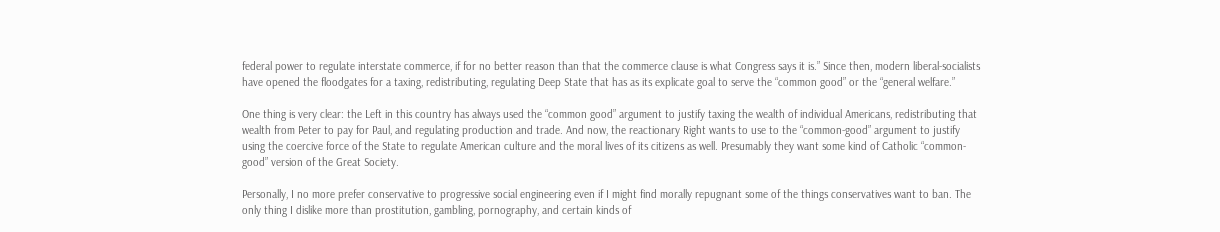federal power to regulate interstate commerce, if for no better reason than that the commerce clause is what Congress says it is.” Since then, modern liberal-socialists have opened the floodgates for a taxing, redistributing, regulating Deep State that has as its explicate goal to serve the “common good” or the “general welfare.”

One thing is very clear: the Left in this country has always used the “common good” argument to justify taxing the wealth of individual Americans, redistributing that wealth from Peter to pay for Paul, and regulating production and trade. And now, the reactionary Right wants to use to the “common-good” argument to justify using the coercive force of the State to regulate American culture and the moral lives of its citizens as well. Presumably they want some kind of Catholic “common-good” version of the Great Society.

Personally, I no more prefer conservative to progressive social engineering even if I might find morally repugnant some of the things conservatives want to ban. The only thing I dislike more than prostitution, gambling, pornography, and certain kinds of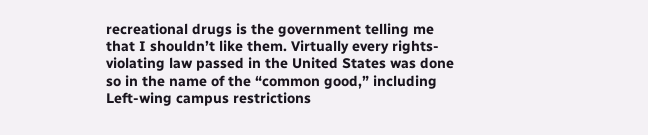recreational drugs is the government telling me that I shouldn’t like them. Virtually every rights-violating law passed in the United States was done so in the name of the “common good,” including Left-wing campus restrictions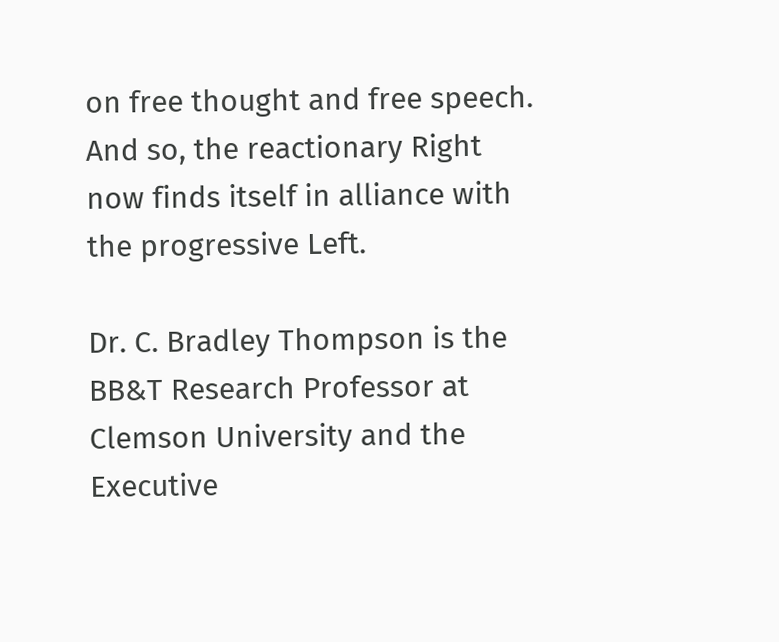on free thought and free speech. And so, the reactionary Right now finds itself in alliance with the progressive Left.

Dr. C. Bradley Thompson is the BB&T Research Professor at Clemson University and the Executive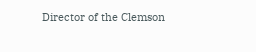Director of the Clemson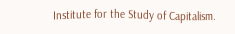Institute for the Study of Capitalism.